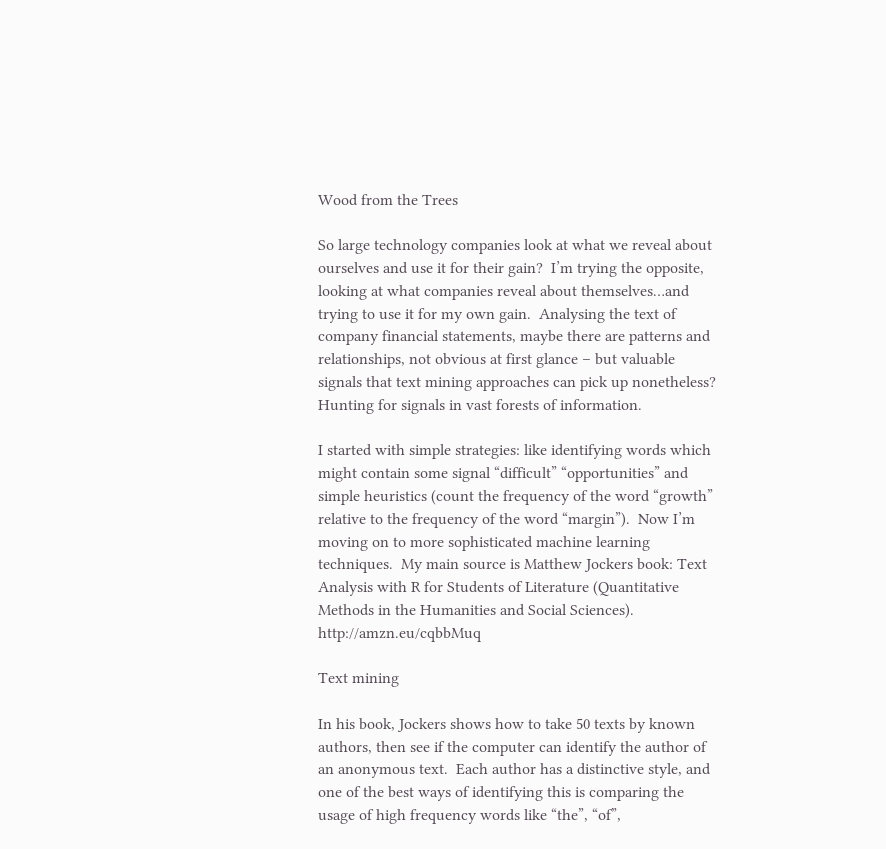Wood from the Trees

So large technology companies look at what we reveal about ourselves and use it for their gain?  I’m trying the opposite, looking at what companies reveal about themselves…and trying to use it for my own gain.  Analysing the text of company financial statements, maybe there are patterns and relationships, not obvious at first glance – but valuable signals that text mining approaches can pick up nonetheless?  Hunting for signals in vast forests of information.

I started with simple strategies: like identifying words which might contain some signal “difficult” “opportunities” and simple heuristics (count the frequency of the word “growth” relative to the frequency of the word “margin”).  Now I’m moving on to more sophisticated machine learning techniques.  My main source is Matthew Jockers book: Text Analysis with R for Students of Literature (Quantitative Methods in the Humanities and Social Sciences). http://amzn.eu/cqbbMuq

Text mining

In his book, Jockers shows how to take 50 texts by known authors, then see if the computer can identify the author of an anonymous text.  Each author has a distinctive style, and one of the best ways of identifying this is comparing the usage of high frequency words like “the”, “of”,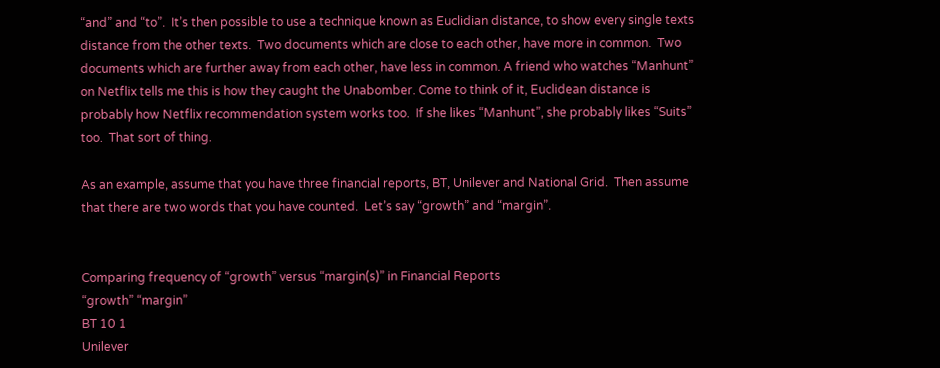“and” and “to”.  It’s then possible to use a technique known as Euclidian distance, to show every single texts distance from the other texts.  Two documents which are close to each other, have more in common.  Two documents which are further away from each other, have less in common. A friend who watches “Manhunt” on Netflix tells me this is how they caught the Unabomber. Come to think of it, Euclidean distance is probably how Netflix recommendation system works too.  If she likes “Manhunt”, she probably likes “Suits” too.  That sort of thing.

As an example, assume that you have three financial reports, BT, Unilever and National Grid.  Then assume that there are two words that you have counted.  Let’s say “growth” and “margin”.


Comparing frequency of “growth” versus “margin(s)” in Financial Reports
“growth” “margin”
BT 10 1
Unilever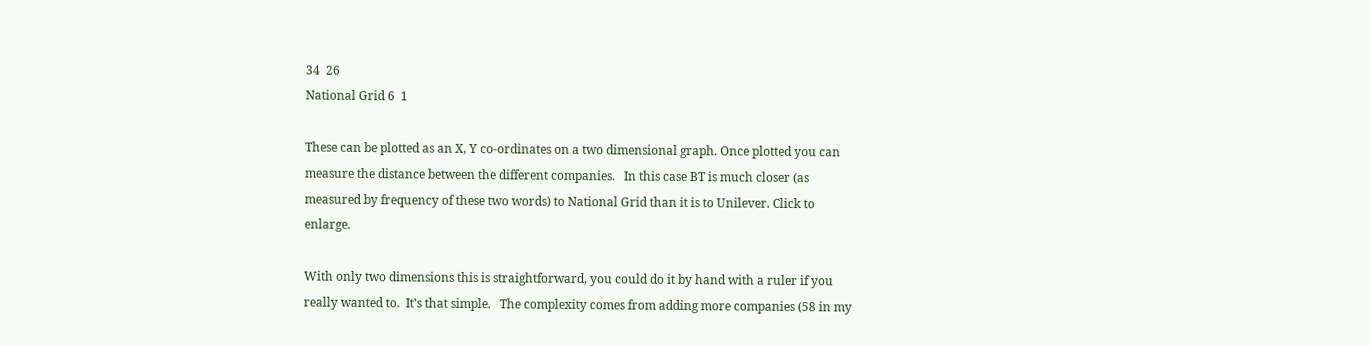34  26
National Grid 6  1

These can be plotted as an X, Y co-ordinates on a two dimensional graph. Once plotted you can measure the distance between the different companies.   In this case BT is much closer (as measured by frequency of these two words) to National Grid than it is to Unilever. Click to enlarge.

With only two dimensions this is straightforward, you could do it by hand with a ruler if you really wanted to.  It’s that simple.   The complexity comes from adding more companies (58 in my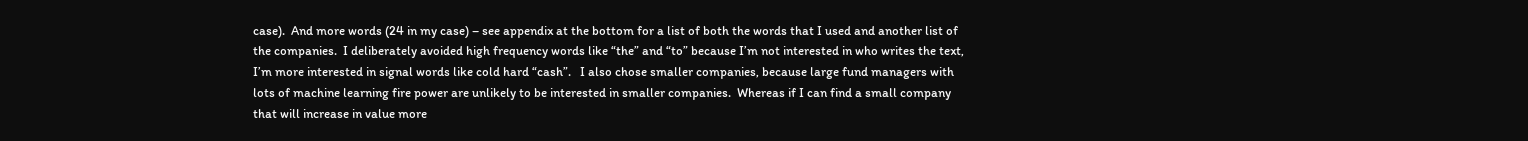case).  And more words (24 in my case) – see appendix at the bottom for a list of both the words that I used and another list of the companies.  I deliberately avoided high frequency words like “the” and “to” because I’m not interested in who writes the text, I’m more interested in signal words like cold hard “cash”.   I also chose smaller companies, because large fund managers with lots of machine learning fire power are unlikely to be interested in smaller companies.  Whereas if I can find a small company that will increase in value more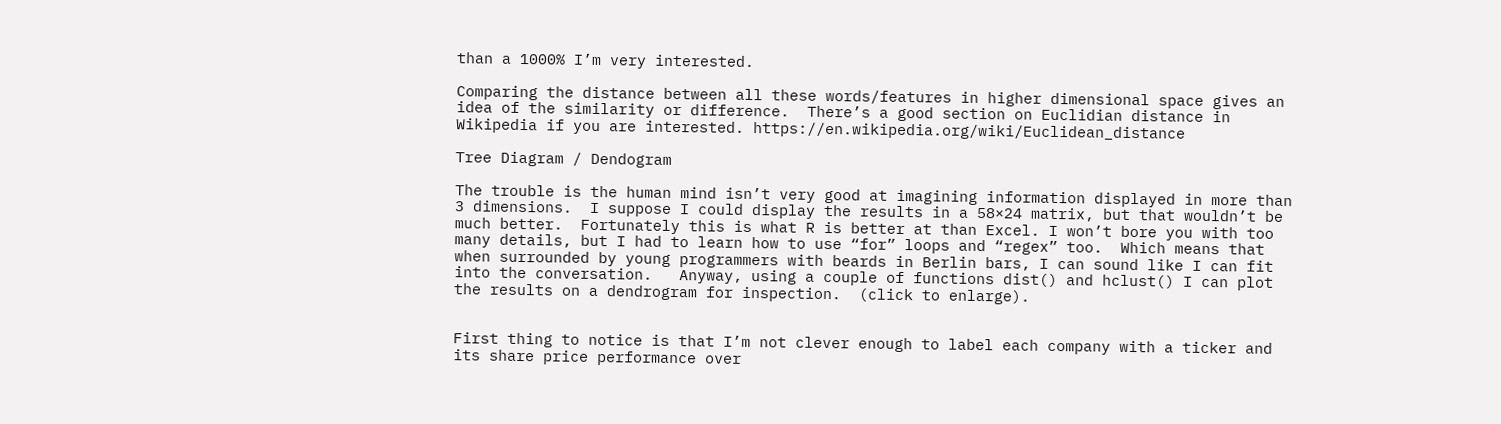than a 1000% I’m very interested.

Comparing the distance between all these words/features in higher dimensional space gives an idea of the similarity or difference.  There’s a good section on Euclidian distance in Wikipedia if you are interested. https://en.wikipedia.org/wiki/Euclidean_distance

Tree Diagram / Dendogram

The trouble is the human mind isn’t very good at imagining information displayed in more than 3 dimensions.  I suppose I could display the results in a 58×24 matrix, but that wouldn’t be much better.  Fortunately this is what R is better at than Excel. I won’t bore you with too many details, but I had to learn how to use “for” loops and “regex” too.  Which means that when surrounded by young programmers with beards in Berlin bars, I can sound like I can fit into the conversation.   Anyway, using a couple of functions dist() and hclust() I can plot the results on a dendrogram for inspection.  (click to enlarge).


First thing to notice is that I’m not clever enough to label each company with a ticker and its share price performance over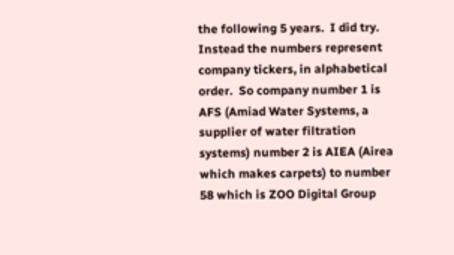the following 5 years.  I did try.  Instead the numbers represent company tickers, in alphabetical order.  So company number 1 is AFS (Amiad Water Systems, a supplier of water filtration systems) number 2 is AIEA (Airea which makes carpets) to number 58 which is ZOO Digital Group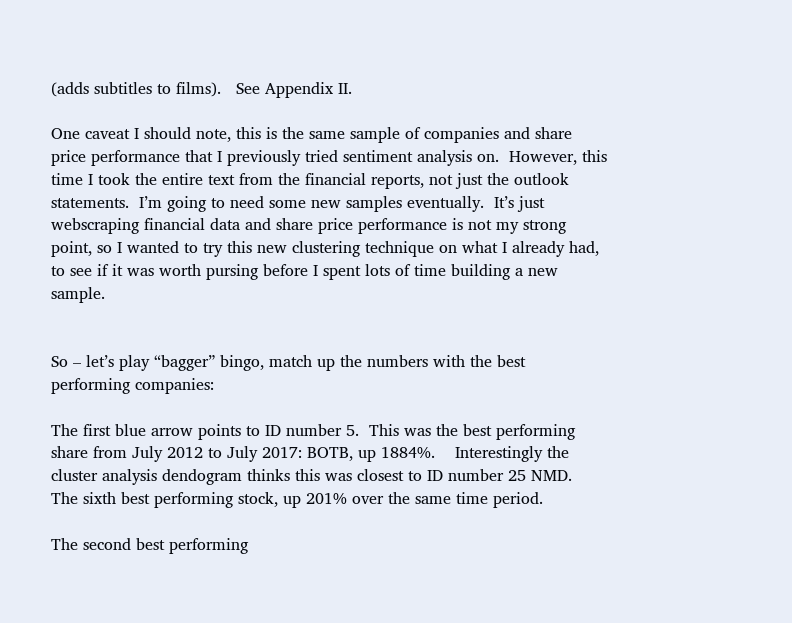(adds subtitles to films).   See Appendix II.

One caveat I should note, this is the same sample of companies and share price performance that I previously tried sentiment analysis on.  However, this time I took the entire text from the financial reports, not just the outlook statements.  I’m going to need some new samples eventually.  It’s just webscraping financial data and share price performance is not my strong point, so I wanted to try this new clustering technique on what I already had, to see if it was worth pursing before I spent lots of time building a new sample.


So – let’s play “bagger” bingo, match up the numbers with the best performing companies:

The first blue arrow points to ID number 5.  This was the best performing share from July 2012 to July 2017: BOTB, up 1884%.    Interestingly the cluster analysis dendogram thinks this was closest to ID number 25 NMD.  The sixth best performing stock, up 201% over the same time period.

The second best performing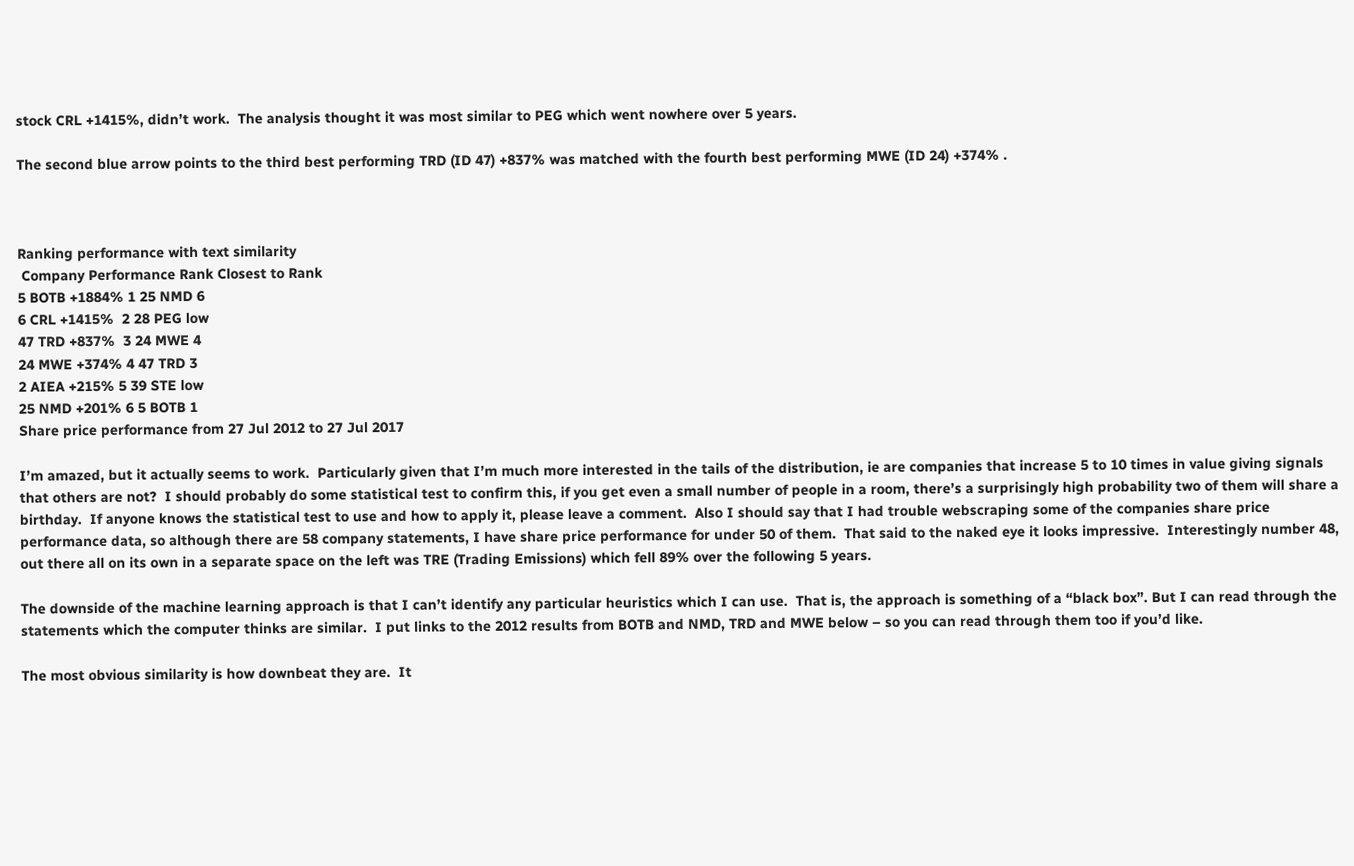stock CRL +1415%, didn’t work.  The analysis thought it was most similar to PEG which went nowhere over 5 years.

The second blue arrow points to the third best performing TRD (ID 47) +837% was matched with the fourth best performing MWE (ID 24) +374% .



Ranking performance with text similarity
 Company Performance Rank Closest to Rank
5 BOTB +1884% 1 25 NMD 6
6 CRL +1415%  2 28 PEG low
47 TRD +837%  3 24 MWE 4
24 MWE +374% 4 47 TRD 3
2 AIEA +215% 5 39 STE low
25 NMD +201% 6 5 BOTB 1
Share price performance from 27 Jul 2012 to 27 Jul 2017

I’m amazed, but it actually seems to work.  Particularly given that I’m much more interested in the tails of the distribution, ie are companies that increase 5 to 10 times in value giving signals that others are not?  I should probably do some statistical test to confirm this, if you get even a small number of people in a room, there’s a surprisingly high probability two of them will share a birthday.  If anyone knows the statistical test to use and how to apply it, please leave a comment.  Also I should say that I had trouble webscraping some of the companies share price performance data, so although there are 58 company statements, I have share price performance for under 50 of them.  That said to the naked eye it looks impressive.  Interestingly number 48, out there all on its own in a separate space on the left was TRE (Trading Emissions) which fell 89% over the following 5 years.

The downside of the machine learning approach is that I can’t identify any particular heuristics which I can use.  That is, the approach is something of a “black box”. But I can read through the statements which the computer thinks are similar.  I put links to the 2012 results from BOTB and NMD, TRD and MWE below – so you can read through them too if you’d like.

The most obvious similarity is how downbeat they are.  It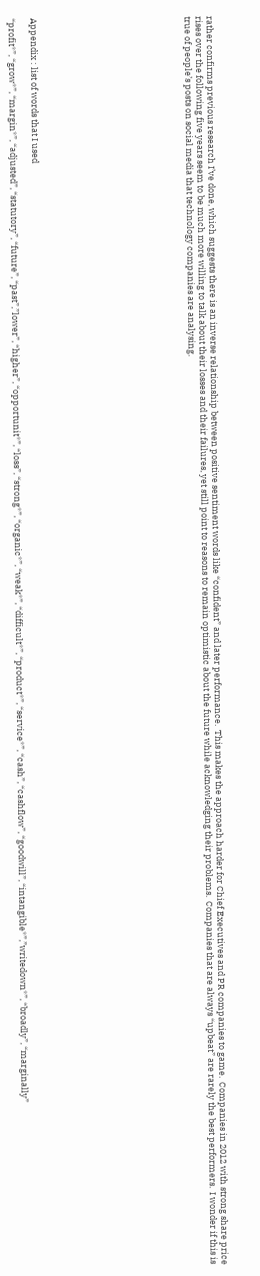rather confirms previous research I’ve done, which suggests there is an inverse relationship between positive sentiment words like “confident” and later performance.  This makes the approach harder for Chief Executives and PR companies to game.  Companies in 2012 with strong share price rises over the following five years seem to be much more willing to talk about their losses and their failures, yet still point to reasons to remain optimistic about the future while acknowledging their problems.  Companies that are always “upbeat” are rarely the best performers.  I wonder if this is true of people’s posts on social media that technology companies are analysing.













Appendix : list of words that I used

“profit*”, “grow*”, “margin*”, “adjusted”, “statutory”, “future”, “past”,”lower”, “higher”, “opportunit*”, “loss”, “strong*”, “organic*”, “weak*”, “difficult*”, “product*”, “service*”, “cash”, “cashflow”, “goodwill”, “intangible*”,”writedown*”, “broadly”, “marginally”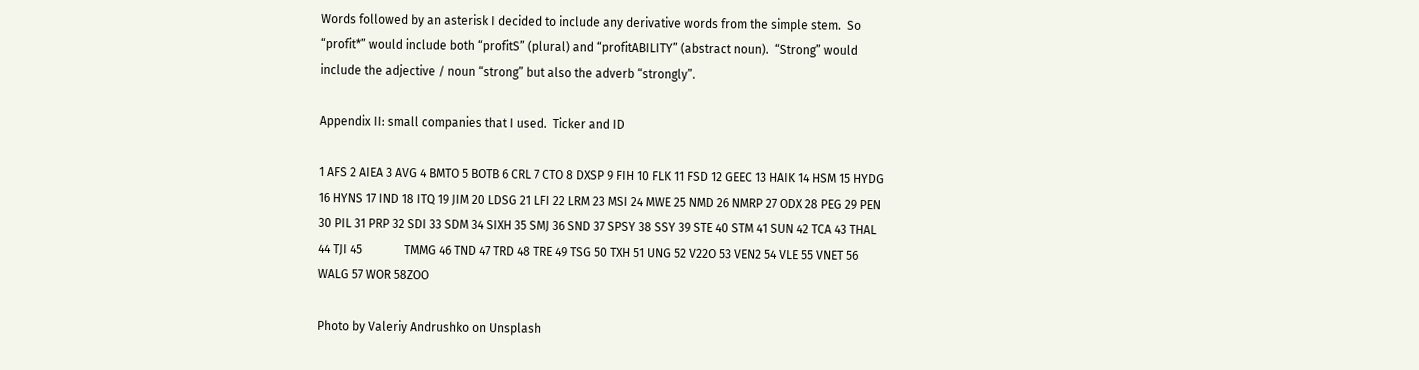Words followed by an asterisk I decided to include any derivative words from the simple stem.  So “profit*” would include both “profitS” (plural) and “profitABILITY” (abstract noun).  “Strong” would include the adjective / noun “strong” but also the adverb “strongly”.

Appendix II: small companies that I used.  Ticker and ID

1 AFS 2 AIEA 3 AVG 4 BMTO 5 BOTB 6 CRL 7 CTO 8 DXSP 9 FIH 10 FLK 11 FSD 12 GEEC 13 HAIK 14 HSM 15 HYDG 16 HYNS 17 IND 18 ITQ 19 JIM 20 LDSG 21 LFI 22 LRM 23 MSI 24 MWE 25 NMD 26 NMRP 27 ODX 28 PEG 29 PEN 30 PIL 31 PRP 32 SDI 33 SDM 34 SIXH 35 SMJ 36 SND 37 SPSY 38 SSY 39 STE 40 STM 41 SUN 42 TCA 43 THAL 44 TJI 45              TMMG 46 TND 47 TRD 48 TRE 49 TSG 50 TXH 51 UNG 52 V22O 53 VEN2 54 VLE 55 VNET 56 WALG 57 WOR 58ZOO

Photo by Valeriy Andrushko on Unsplash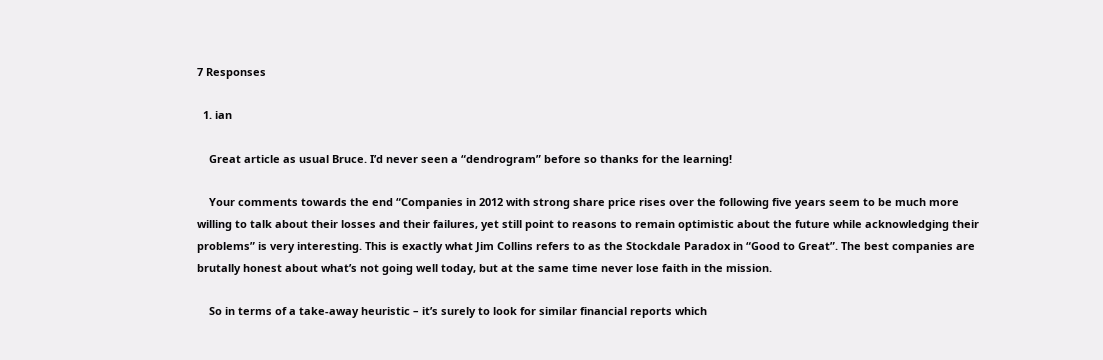7 Responses

  1. ian

    Great article as usual Bruce. I’d never seen a “dendrogram” before so thanks for the learning!

    Your comments towards the end “Companies in 2012 with strong share price rises over the following five years seem to be much more willing to talk about their losses and their failures, yet still point to reasons to remain optimistic about the future while acknowledging their problems” is very interesting. This is exactly what Jim Collins refers to as the Stockdale Paradox in “Good to Great”. The best companies are brutally honest about what’s not going well today, but at the same time never lose faith in the mission.

    So in terms of a take-away heuristic – it’s surely to look for similar financial reports which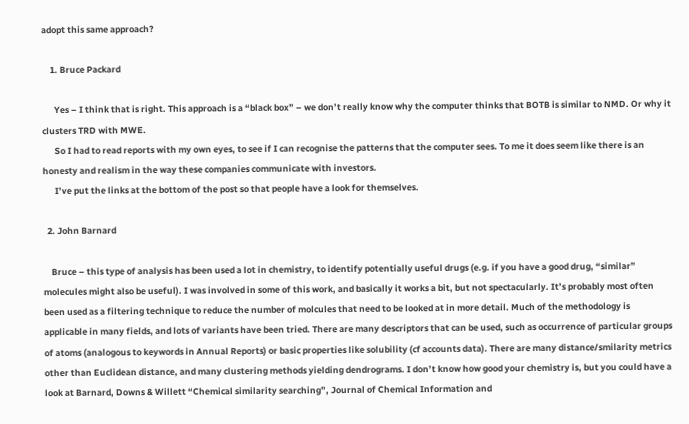adopt this same approach?

    1. Bruce Packard

      Yes – I think that is right. This approach is a “black box” – we don’t really know why the computer thinks that BOTB is similar to NMD. Or why it clusters TRD with MWE.
      So I had to read reports with my own eyes, to see if I can recognise the patterns that the computer sees. To me it does seem like there is an honesty and realism in the way these companies communicate with investors.
      I’ve put the links at the bottom of the post so that people have a look for themselves.

  2. John Barnard

    Bruce – this type of analysis has been used a lot in chemistry, to identify potentially useful drugs (e.g. if you have a good drug, “similar” molecules might also be useful). I was involved in some of this work, and basically it works a bit, but not spectacularly. It’s probably most often been used as a filtering technique to reduce the number of molcules that need to be looked at in more detail. Much of the methodology is applicable in many fields, and lots of variants have been tried. There are many descriptors that can be used, such as occurrence of particular groups of atoms (analogous to keywords in Annual Reports) or basic properties like solubility (cf accounts data). There are many distance/smilarity metrics other than Euclidean distance, and many clustering methods yielding dendrograms. I don’t know how good your chemistry is, but you could have a look at Barnard, Downs & Willett “Chemical similarity searching”, Journal of Chemical Information and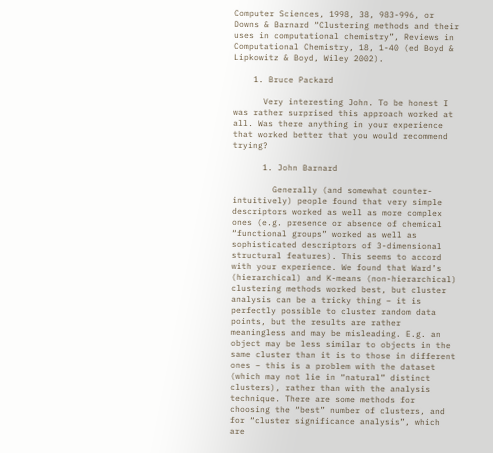Computer Sciences, 1998, 38, 983-996, or Downs & Barnard “Clustering methods and their uses in computational chemistry”, Reviews in Computational Chemistry, 18, 1-40 (ed Boyd & Lipkowitz & Boyd, Wiley 2002).

    1. Bruce Packard

      Very interesting John. To be honest I was rather surprised this approach worked at all. Was there anything in your experience that worked better that you would recommend trying?

      1. John Barnard

        Generally (and somewhat counter-intuitively) people found that very simple descriptors worked as well as more complex ones (e.g. presence or absence of chemical “functional groups” worked as well as sophisticated descriptors of 3-dimensional structural features). This seems to accord with your experience. We found that Ward’s (hierarchical) and K-means (non-hierarchical) clustering methods worked best, but cluster analysis can be a tricky thing – it is perfectly possible to cluster random data points, but the results are rather meaningless and may be misleading. E.g. an object may be less similar to objects in the same cluster than it is to those in different ones – this is a problem with the dataset (which may not lie in “natural” distinct clusters), rather than with the analysis technique. There are some methods for choosing the “best” number of clusters, and for “cluster significance analysis”, which are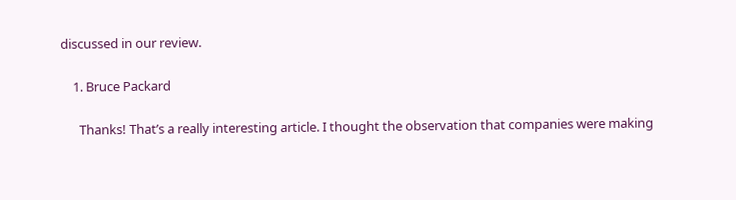discussed in our review.

    1. Bruce Packard

      Thanks! That’s a really interesting article. I thought the observation that companies were making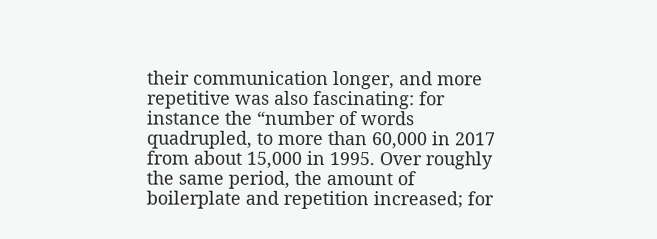their communication longer, and more repetitive was also fascinating: for instance the “number of words quadrupled, to more than 60,000 in 2017 from about 15,000 in 1995. Over roughly the same period, the amount of boilerplate and repetition increased; for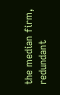the median firm, redundant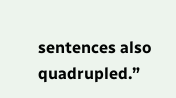sentences also quadrupled.”